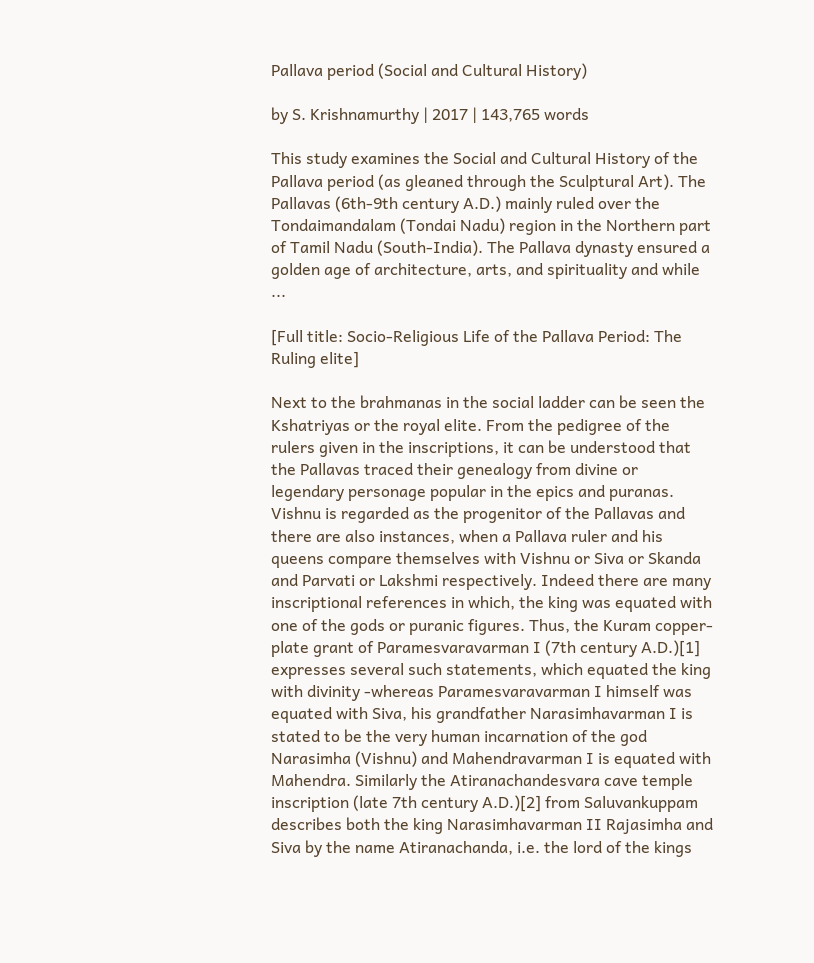Pallava period (Social and Cultural History)

by S. Krishnamurthy | 2017 | 143,765 words

This study examines the Social and Cultural History of the Pallava period (as gleaned through the Sculptural Art). The Pallavas (6th-9th century A.D.) mainly ruled over the Tondaimandalam (Tondai Nadu) region in the Northern part of Tamil Nadu (South-India). The Pallava dynasty ensured a golden age of architecture, arts, and spirituality and while ...

[Full title: Socio-Religious Life of the Pallava Period: The Ruling elite]

Next to the brahmanas in the social ladder can be seen the Kshatriyas or the royal elite. From the pedigree of the rulers given in the inscriptions, it can be understood that the Pallavas traced their genealogy from divine or legendary personage popular in the epics and puranas. Vishnu is regarded as the progenitor of the Pallavas and there are also instances, when a Pallava ruler and his queens compare themselves with Vishnu or Siva or Skanda and Parvati or Lakshmi respectively. Indeed there are many inscriptional references in which, the king was equated with one of the gods or puranic figures. Thus, the Kuram copper-plate grant of Paramesvaravarman I (7th century A.D.)[1] expresses several such statements, which equated the king with divinity -whereas Paramesvaravarman I himself was equated with Siva, his grandfather Narasimhavarman I is stated to be the very human incarnation of the god Narasimha (Vishnu) and Mahendravarman I is equated with Mahendra. Similarly the Atiranachandesvara cave temple inscription (late 7th century A.D.)[2] from Saluvankuppam describes both the king Narasimhavarman II Rajasimha and Siva by the name Atiranachanda, i.e. the lord of the kings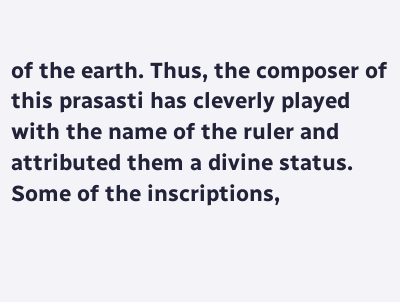of the earth. Thus, the composer of this prasasti has cleverly played with the name of the ruler and attributed them a divine status. Some of the inscriptions,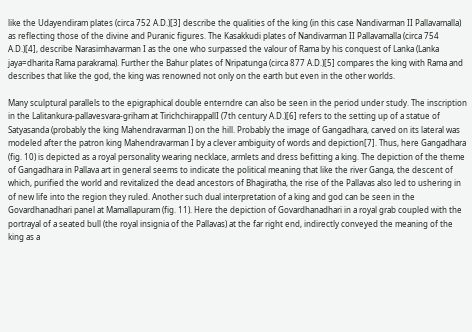like the Udayendiram plates (circa 752 A.D.)[3] describe the qualities of the king (in this case Nandivarman II Pallavamalla) as reflecting those of the divine and Puranic figures. The Kasakkudi plates of Nandivarman II Pallavamalla (circa 754 A.D.)[4], describe Narasimhavarman I as the one who surpassed the valour of Rama by his conquest of Lanka (Lanka jaya=dharita Rama parakrama). Further the Bahur plates of Nripatunga (circa 877 A.D.)[5] compares the king with Rama and describes that like the god, the king was renowned not only on the earth but even in the other worlds.

Many sculptural parallels to the epigraphical double enterndre can also be seen in the period under study. The inscription in the Lalitankura-pallavesvara-griham at TirichchirappallI (7th century A.D.)[6] refers to the setting up of a statue of Satyasanda (probably the king Mahendravarman I) on the hill. Probably the image of Gangadhara, carved on its lateral was modeled after the patron king Mahendravarman I by a clever ambiguity of words and depiction[7]. Thus, here Gangadhara (fig. 10) is depicted as a royal personality wearing necklace, armlets and dress befitting a king. The depiction of the theme of Gangadhara in Pallava art in general seems to indicate the political meaning that like the river Ganga, the descent of which, purified the world and revitalized the dead ancestors of Bhagiratha, the rise of the Pallavas also led to ushering in of new life into the region they ruled. Another such dual interpretation of a king and god can be seen in the Govardhanadhari panel at Mamallapuram (fig. 11). Here the depiction of Govardhanadhari in a royal grab coupled with the portrayal of a seated bull (the royal insignia of the Pallavas) at the far right end, indirectly conveyed the meaning of the king as a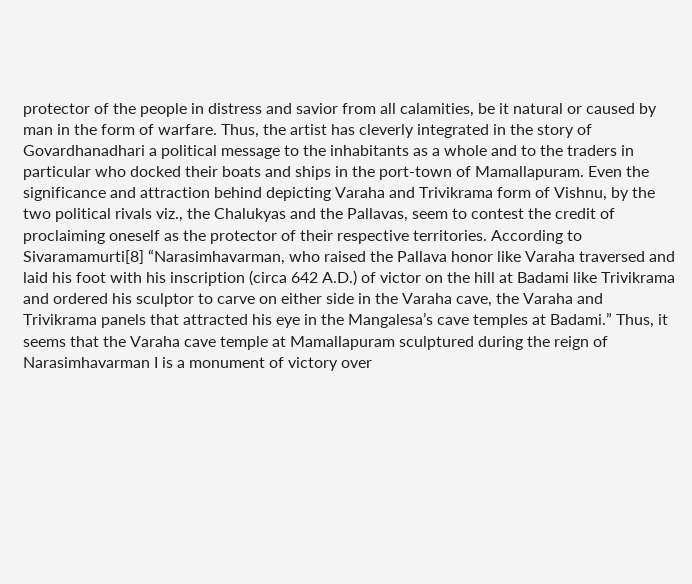protector of the people in distress and savior from all calamities, be it natural or caused by man in the form of warfare. Thus, the artist has cleverly integrated in the story of Govardhanadhari a political message to the inhabitants as a whole and to the traders in particular who docked their boats and ships in the port-town of Mamallapuram. Even the significance and attraction behind depicting Varaha and Trivikrama form of Vishnu, by the two political rivals viz., the Chalukyas and the Pallavas, seem to contest the credit of proclaiming oneself as the protector of their respective territories. According to Sivaramamurti[8] “Narasimhavarman, who raised the Pallava honor like Varaha traversed and laid his foot with his inscription (circa 642 A.D.) of victor on the hill at Badami like Trivikrama and ordered his sculptor to carve on either side in the Varaha cave, the Varaha and Trivikrama panels that attracted his eye in the Mangalesa’s cave temples at Badami.” Thus, it seems that the Varaha cave temple at Mamallapuram sculptured during the reign of Narasimhavarman I is a monument of victory over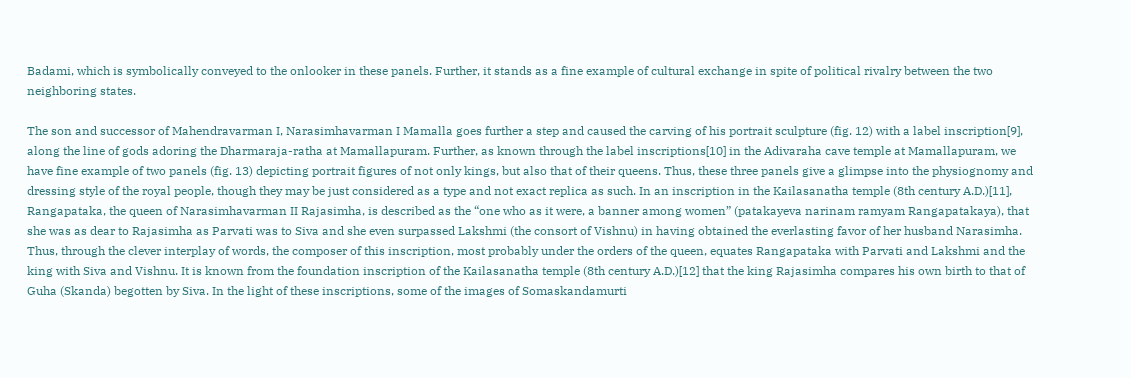Badami, which is symbolically conveyed to the onlooker in these panels. Further, it stands as a fine example of cultural exchange in spite of political rivalry between the two neighboring states.

The son and successor of Mahendravarman I, Narasimhavarman I Mamalla goes further a step and caused the carving of his portrait sculpture (fig. 12) with a label inscription[9], along the line of gods adoring the Dharmaraja-ratha at Mamallapuram. Further, as known through the label inscriptions[10] in the Adivaraha cave temple at Mamallapuram, we have fine example of two panels (fig. 13) depicting portrait figures of not only kings, but also that of their queens. Thus, these three panels give a glimpse into the physiognomy and dressing style of the royal people, though they may be just considered as a type and not exact replica as such. In an inscription in the Kailasanatha temple (8th century A.D.)[11], Rangapataka, the queen of Narasimhavarman II Rajasimha, is described as the “one who as it were, a banner among women” (patakayeva narinam ramyam Rangapatakaya), that she was as dear to Rajasimha as Parvati was to Siva and she even surpassed Lakshmi (the consort of Vishnu) in having obtained the everlasting favor of her husband Narasimha. Thus, through the clever interplay of words, the composer of this inscription, most probably under the orders of the queen, equates Rangapataka with Parvati and Lakshmi and the king with Siva and Vishnu. It is known from the foundation inscription of the Kailasanatha temple (8th century A.D.)[12] that the king Rajasimha compares his own birth to that of Guha (Skanda) begotten by Siva. In the light of these inscriptions, some of the images of Somaskandamurti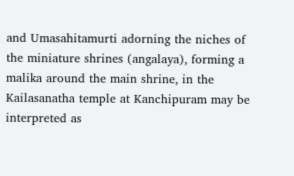and Umasahitamurti adorning the niches of the miniature shrines (angalaya), forming a malika around the main shrine, in the Kailasanatha temple at Kanchipuram may be interpreted as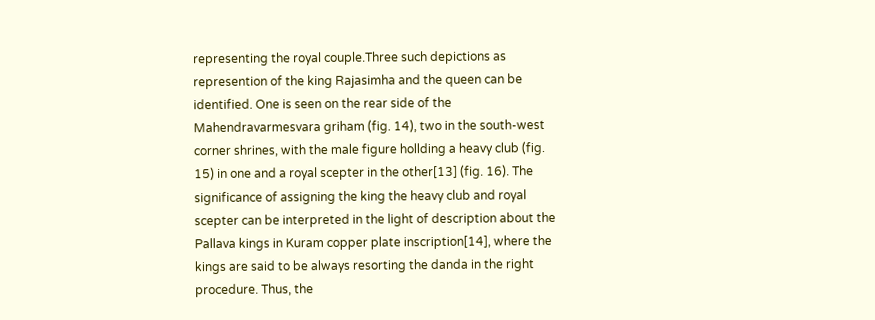representing the royal couple.Three such depictions as represention of the king Rajasimha and the queen can be identified. One is seen on the rear side of the Mahendravarmesvara griham (fig. 14), two in the south-west corner shrines, with the male figure hollding a heavy club (fig. 15) in one and a royal scepter in the other[13] (fig. 16). The significance of assigning the king the heavy club and royal scepter can be interpreted in the light of description about the Pallava kings in Kuram copper plate inscription[14], where the kings are said to be always resorting the danda in the right procedure. Thus, the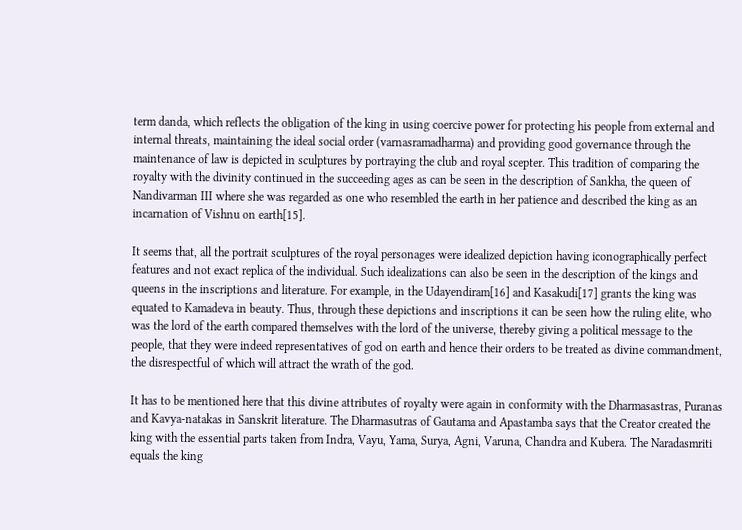term danda, which reflects the obligation of the king in using coercive power for protecting his people from external and internal threats, maintaining the ideal social order (varnasramadharma) and providing good governance through the maintenance of law is depicted in sculptures by portraying the club and royal scepter. This tradition of comparing the royalty with the divinity continued in the succeeding ages as can be seen in the description of Sankha, the queen of Nandivarman III where she was regarded as one who resembled the earth in her patience and described the king as an incarnation of Vishnu on earth[15].

It seems that, all the portrait sculptures of the royal personages were idealized depiction having iconographically perfect features and not exact replica of the individual. Such idealizations can also be seen in the description of the kings and queens in the inscriptions and literature. For example, in the Udayendiram[16] and Kasakudi[17] grants the king was equated to Kamadeva in beauty. Thus, through these depictions and inscriptions it can be seen how the ruling elite, who was the lord of the earth compared themselves with the lord of the universe, thereby giving a political message to the people, that they were indeed representatives of god on earth and hence their orders to be treated as divine commandment, the disrespectful of which will attract the wrath of the god.

It has to be mentioned here that this divine attributes of royalty were again in conformity with the Dharmasastras, Puranas and Kavya-natakas in Sanskrit literature. The Dharmasutras of Gautama and Apastamba says that the Creator created the king with the essential parts taken from Indra, Vayu, Yama, Surya, Agni, Varuna, Chandra and Kubera. The Naradasmriti equals the king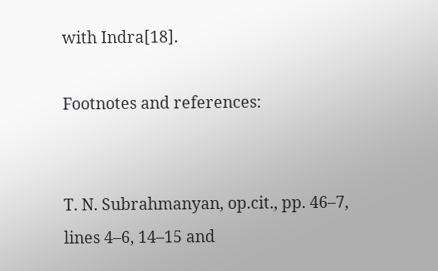with Indra[18].

Footnotes and references:


T. N. Subrahmanyan, op.cit., pp. 46–7, lines 4–6, 14–15 and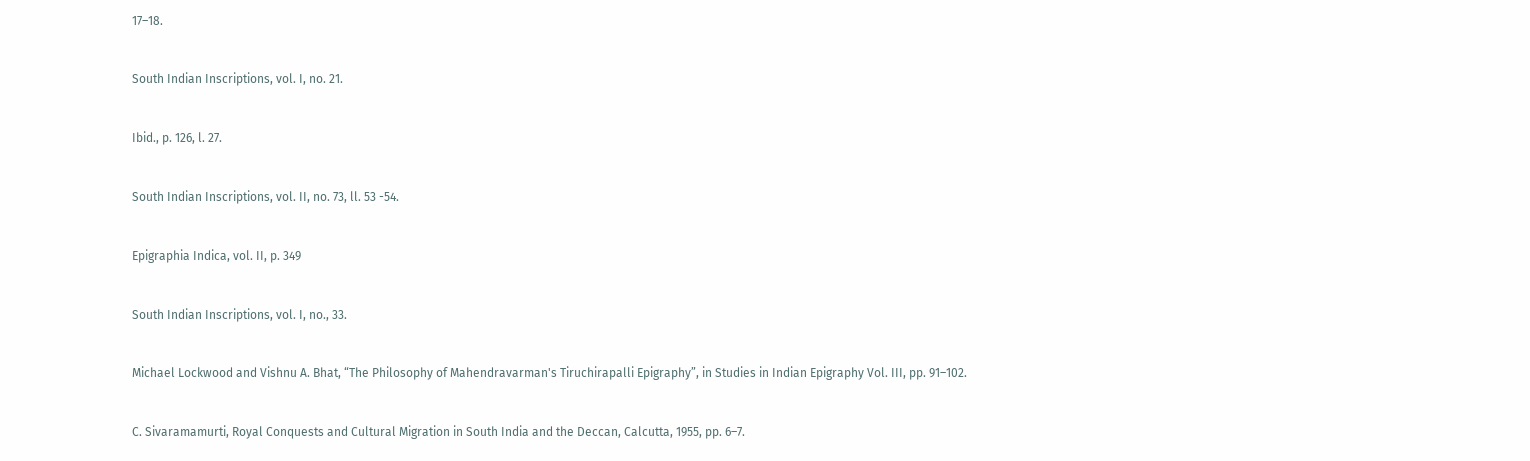17–18.


South Indian Inscriptions, vol. I, no. 21.


Ibid., p. 126, l. 27.


South Indian Inscriptions, vol. II, no. 73, ll. 53 -54.


Epigraphia Indica, vol. II, p. 349


South Indian Inscriptions, vol. I, no., 33.


Michael Lockwood and Vishnu A. Bhat, “The Philosophy of Mahendravarman's Tiruchirapalli Epigraphy”, in Studies in Indian Epigraphy Vol. III, pp. 91–102.


C. Sivaramamurti, Royal Conquests and Cultural Migration in South India and the Deccan, Calcutta, 1955, pp. 6–7.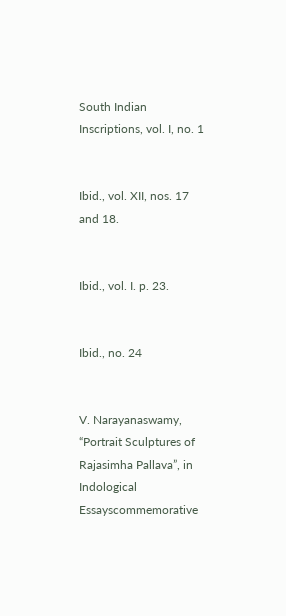South Indian Inscriptions, vol. I, no. 1


Ibid., vol. XII, nos. 17 and 18.


Ibid., vol. I. p. 23.


Ibid., no. 24


V. Narayanaswamy, “Portrait Sculptures of Rajasimha Pallava”, in Indological Essayscommemorative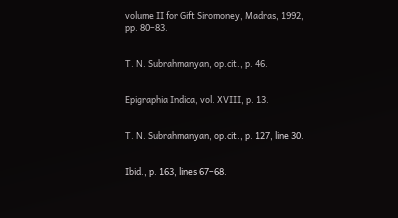volume II for Gift Siromoney, Madras, 1992, pp. 80–83.


T. N. Subrahmanyan, op.cit., p. 46.


Epigraphia Indica, vol. XVIII, p. 13.


T. N. Subrahmanyan, op.cit., p. 127, line 30.


Ibid., p. 163, lines 67–68.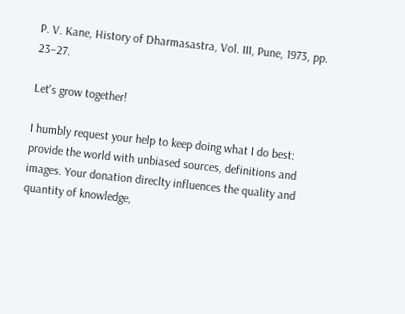P. V. Kane, History of Dharmasastra, Vol. III, Pune, 1973, pp. 23–27.

Let's grow together!

I humbly request your help to keep doing what I do best: provide the world with unbiased sources, definitions and images. Your donation direclty influences the quality and quantity of knowledge,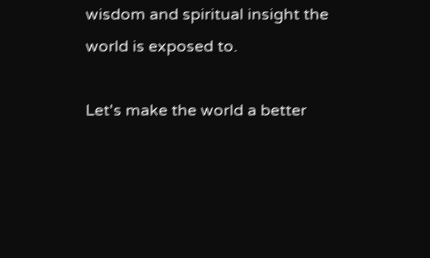wisdom and spiritual insight the world is exposed to.

Let's make the world a better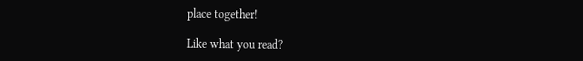place together!

Like what you read?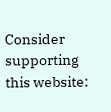Consider supporting this website: